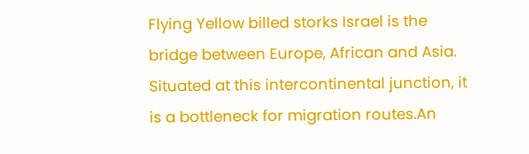Flying Yellow billed storks Israel is the bridge between Europe, African and Asia. Situated at this intercontinental junction, it is a bottleneck for migration routes.An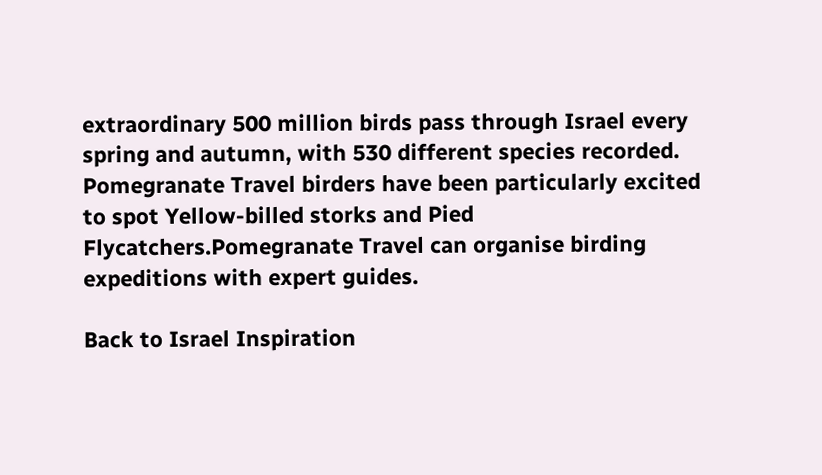extraordinary 500 million birds pass through Israel every spring and autumn, with 530 different species recorded. Pomegranate Travel birders have been particularly excited to spot Yellow-billed storks and Pied Flycatchers.Pomegranate Travel can organise birding expeditions with expert guides.

Back to Israel Inspiration